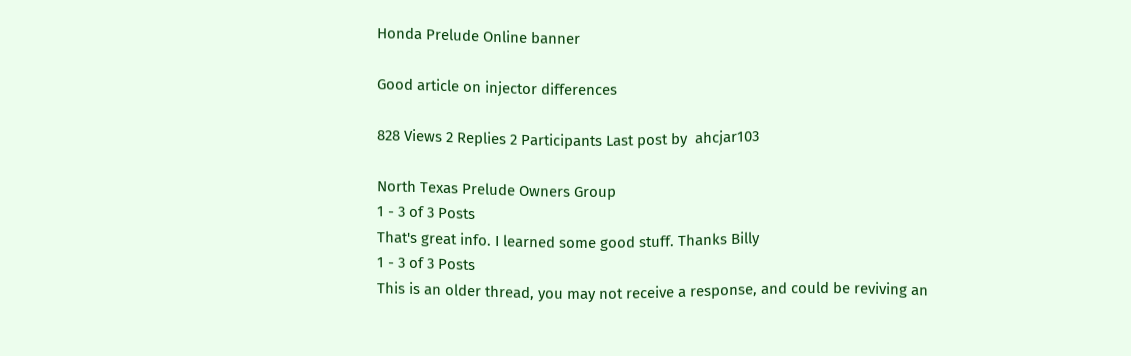Honda Prelude Online banner

Good article on injector differences

828 Views 2 Replies 2 Participants Last post by  ahcjar103

North Texas Prelude Owners Group
1 - 3 of 3 Posts
That's great info. I learned some good stuff. Thanks Billy
1 - 3 of 3 Posts
This is an older thread, you may not receive a response, and could be reviving an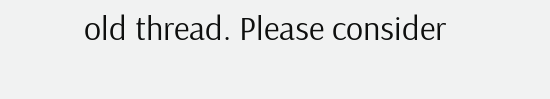old thread. Please consider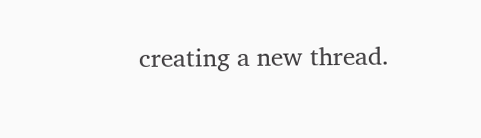creating a new thread.